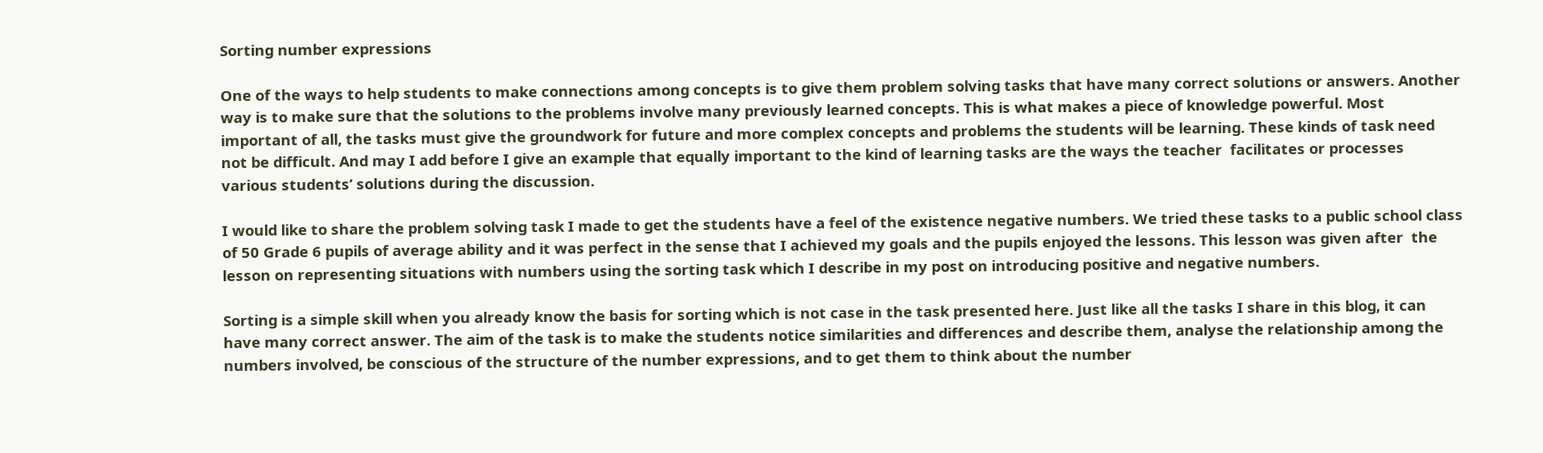Sorting number expressions

One of the ways to help students to make connections among concepts is to give them problem solving tasks that have many correct solutions or answers. Another way is to make sure that the solutions to the problems involve many previously learned concepts. This is what makes a piece of knowledge powerful. Most important of all, the tasks must give the groundwork for future and more complex concepts and problems the students will be learning. These kinds of task need not be difficult. And may I add before I give an example that equally important to the kind of learning tasks are the ways the teacher  facilitates or processes various students’ solutions during the discussion.

I would like to share the problem solving task I made to get the students have a feel of the existence negative numbers. We tried these tasks to a public school class of 50 Grade 6 pupils of average ability and it was perfect in the sense that I achieved my goals and the pupils enjoyed the lessons. This lesson was given after  the lesson on representing situations with numbers using the sorting task which I describe in my post on introducing positive and negative numbers.

Sorting is a simple skill when you already know the basis for sorting which is not case in the task presented here. Just like all the tasks I share in this blog, it can have many correct answer. The aim of the task is to make the students notice similarities and differences and describe them, analyse the relationship among the numbers involved, be conscious of the structure of the number expressions, and to get them to think about the number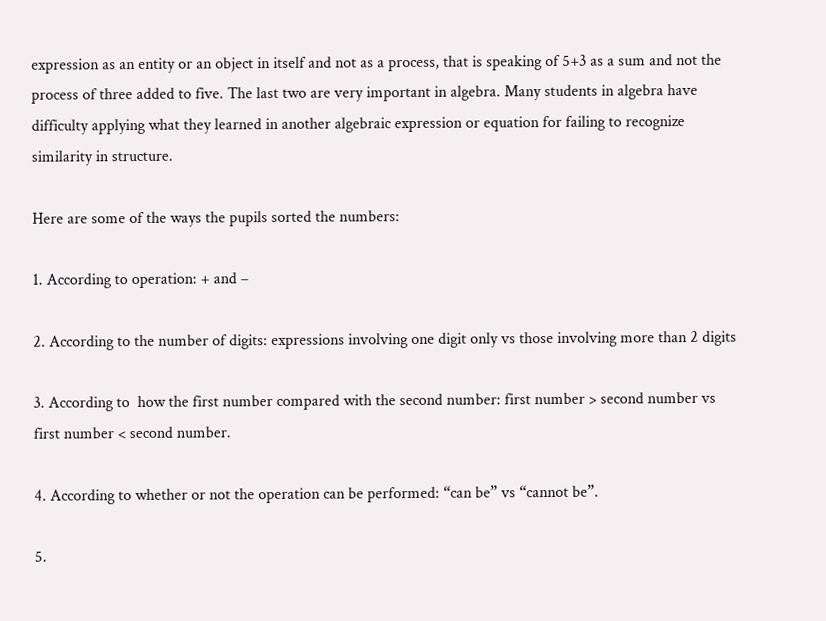expression as an entity or an object in itself and not as a process, that is speaking of 5+3 as a sum and not the process of three added to five. The last two are very important in algebra. Many students in algebra have difficulty applying what they learned in another algebraic expression or equation for failing to recognize similarity in structure.

Here are some of the ways the pupils sorted the numbers:

1. According to operation: + and –

2. According to the number of digits: expressions involving one digit only vs those involving more than 2 digits

3. According to  how the first number compared with the second number: first number > second number vs first number < second number.

4. According to whether or not the operation can be performed: “can be” vs “cannot be”.

5.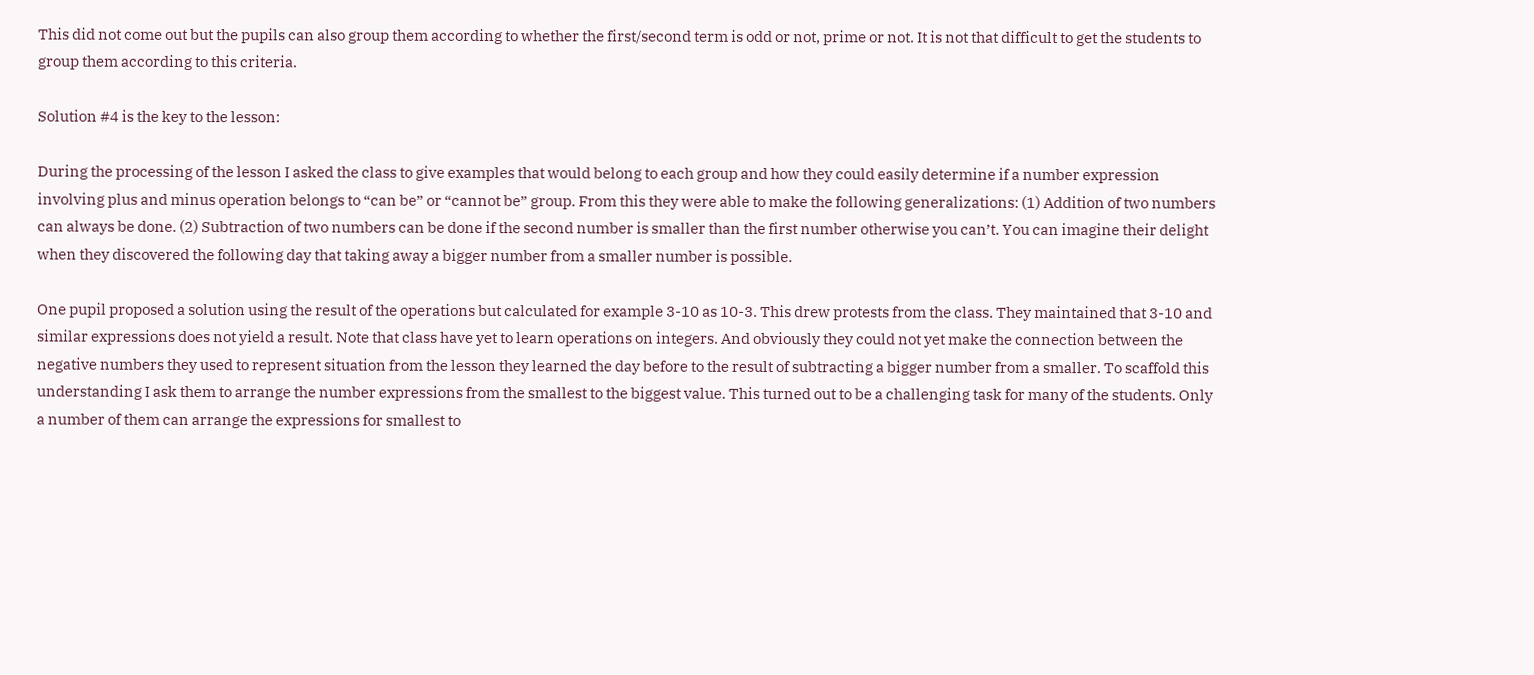This did not come out but the pupils can also group them according to whether the first/second term is odd or not, prime or not. It is not that difficult to get the students to group them according to this criteria.

Solution #4 is the key to the lesson:

During the processing of the lesson I asked the class to give examples that would belong to each group and how they could easily determine if a number expression involving plus and minus operation belongs to “can be” or “cannot be” group. From this they were able to make the following generalizations: (1) Addition of two numbers can always be done. (2) Subtraction of two numbers can be done if the second number is smaller than the first number otherwise you can’t. You can imagine their delight when they discovered the following day that taking away a bigger number from a smaller number is possible.

One pupil proposed a solution using the result of the operations but calculated for example 3-10 as 10-3. This drew protests from the class. They maintained that 3-10 and similar expressions does not yield a result. Note that class have yet to learn operations on integers. And obviously they could not yet make the connection between the negative numbers they used to represent situation from the lesson they learned the day before to the result of subtracting a bigger number from a smaller. To scaffold this understanding I ask them to arrange the number expressions from the smallest to the biggest value. This turned out to be a challenging task for many of the students. Only a number of them can arrange the expressions for smallest to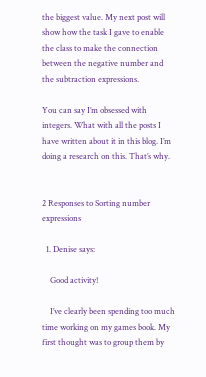the biggest value. My next post will show how the task I gave to enable the class to make the connection between the negative number and the subtraction expressions.

You can say I’m obsessed with integers. What with all the posts I have written about it in this blog. I’m  doing a research on this. That’s why.


2 Responses to Sorting number expressions

  1. Denise says:

    Good activity!

    I’ve clearly been spending too much time working on my games book. My first thought was to group them by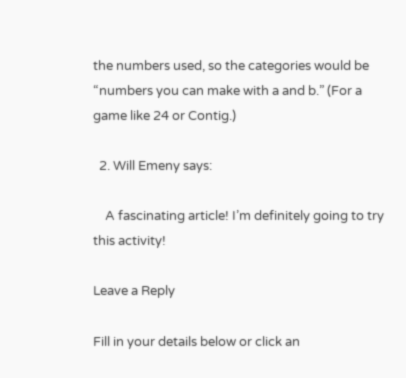the numbers used, so the categories would be “numbers you can make with a and b.” (For a game like 24 or Contig.)

  2. Will Emeny says:

    A fascinating article! I’m definitely going to try this activity!

Leave a Reply

Fill in your details below or click an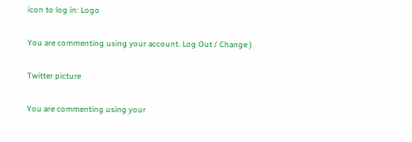icon to log in: Logo

You are commenting using your account. Log Out / Change )

Twitter picture

You are commenting using your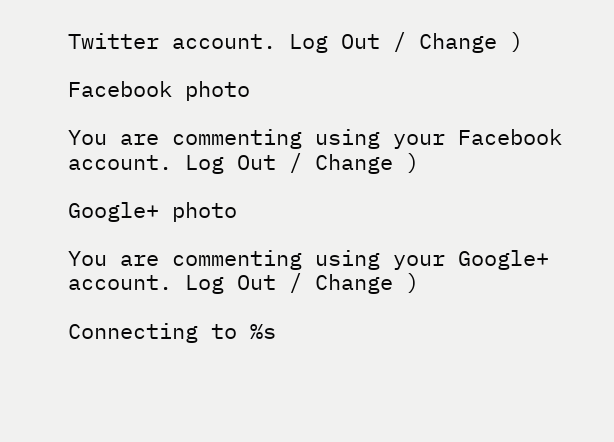Twitter account. Log Out / Change )

Facebook photo

You are commenting using your Facebook account. Log Out / Change )

Google+ photo

You are commenting using your Google+ account. Log Out / Change )

Connecting to %s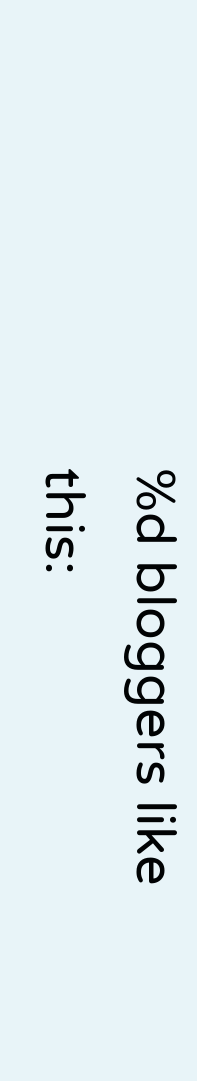%d bloggers like this: